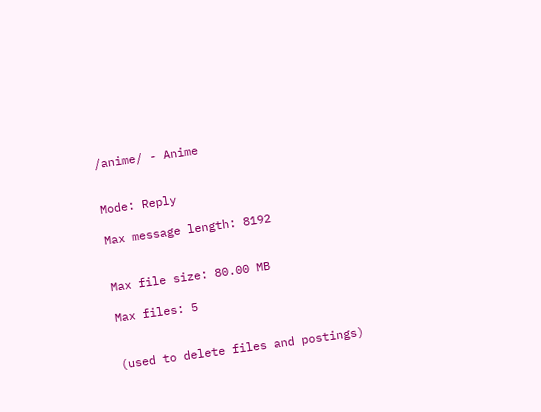/anime/ - Anime


Mode: Reply

Max message length: 8192


Max file size: 80.00 MB

Max files: 5


(used to delete files and postings)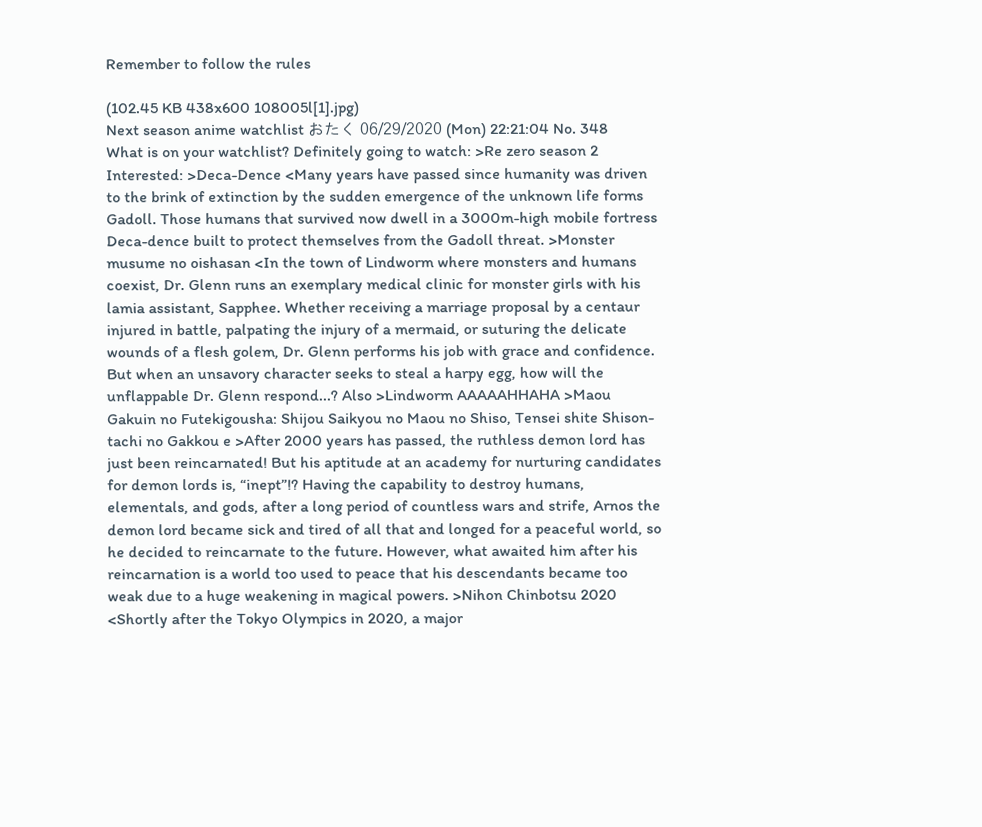Remember to follow the rules

(102.45 KB 438x600 108005l[1].jpg)
Next season anime watchlist おたく 06/29/2020 (Mon) 22:21:04 No. 348
What is on your watchlist? Definitely going to watch: >Re zero season 2 Interested: >Deca-Dence <Many years have passed since humanity was driven to the brink of extinction by the sudden emergence of the unknown life forms Gadoll. Those humans that survived now dwell in a 3000m-high mobile fortress Deca-dence built to protect themselves from the Gadoll threat. >Monster musume no oishasan <In the town of Lindworm where monsters and humans coexist, Dr. Glenn runs an exemplary medical clinic for monster girls with his lamia assistant, Sapphee. Whether receiving a marriage proposal by a centaur injured in battle, palpating the injury of a mermaid, or suturing the delicate wounds of a flesh golem, Dr. Glenn performs his job with grace and confidence. But when an unsavory character seeks to steal a harpy egg, how will the unflappable Dr. Glenn respond...? Also >Lindworm AAAAAHHAHA >Maou Gakuin no Futekigousha: Shijou Saikyou no Maou no Shiso, Tensei shite Shison-tachi no Gakkou e >After 2000 years has passed, the ruthless demon lord has just been reincarnated! But his aptitude at an academy for nurturing candidates for demon lords is, “inept”!? Having the capability to destroy humans, elementals, and gods, after a long period of countless wars and strife, Arnos the demon lord became sick and tired of all that and longed for a peaceful world, so he decided to reincarnate to the future. However, what awaited him after his reincarnation is a world too used to peace that his descendants became too weak due to a huge weakening in magical powers. >Nihon Chinbotsu 2020 <Shortly after the Tokyo Olympics in 2020, a major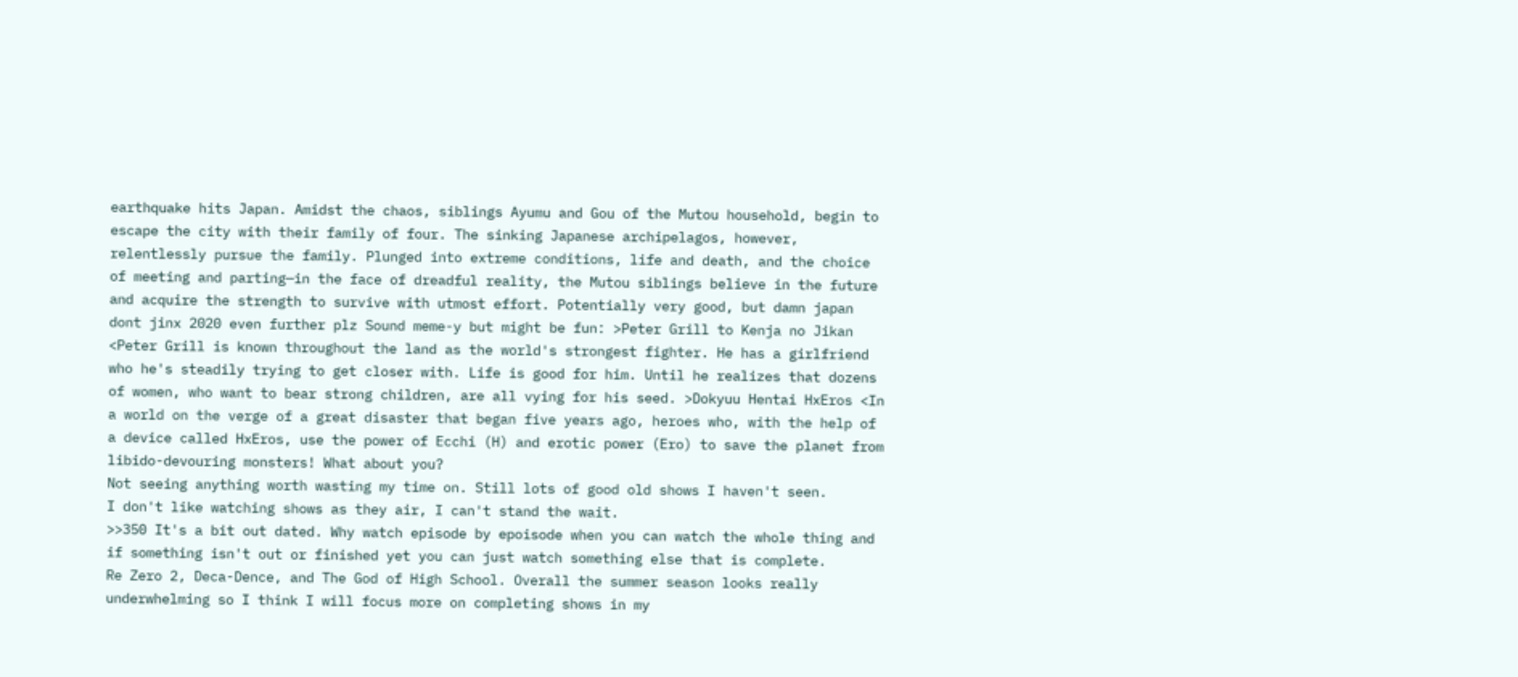earthquake hits Japan. Amidst the chaos, siblings Ayumu and Gou of the Mutou household, begin to escape the city with their family of four. The sinking Japanese archipelagos, however, relentlessly pursue the family. Plunged into extreme conditions, life and death, and the choice of meeting and parting—in the face of dreadful reality, the Mutou siblings believe in the future and acquire the strength to survive with utmost effort. Potentially very good, but damn japan dont jinx 2020 even further plz Sound meme-y but might be fun: >Peter Grill to Kenja no Jikan <Peter Grill is known throughout the land as the world's strongest fighter. He has a girlfriend who he's steadily trying to get closer with. Life is good for him. Until he realizes that dozens of women, who want to bear strong children, are all vying for his seed. >Dokyuu Hentai HxEros <In a world on the verge of a great disaster that began five years ago, heroes who, with the help of a device called HxEros, use the power of Ecchi (H) and erotic power (Ero) to save the planet from libido-devouring monsters! What about you?
Not seeing anything worth wasting my time on. Still lots of good old shows I haven't seen.
I don't like watching shows as they air, I can't stand the wait.
>>350 It's a bit out dated. Why watch episode by epoisode when you can watch the whole thing and if something isn't out or finished yet you can just watch something else that is complete.
Re Zero 2, Deca-Dence, and The God of High School. Overall the summer season looks really underwhelming so I think I will focus more on completing shows in my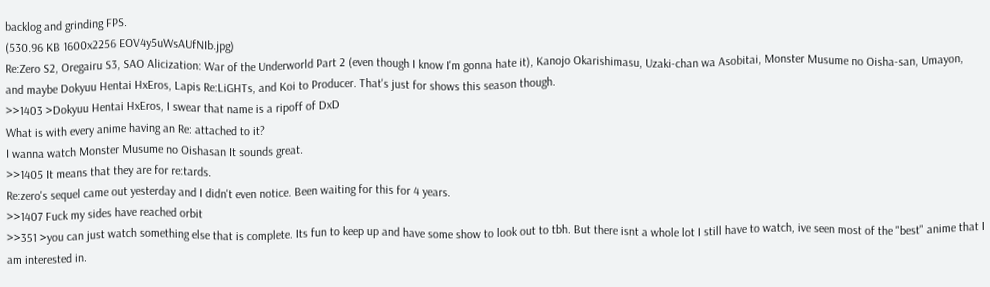backlog and grinding FPS.
(530.96 KB 1600x2256 EOV4y5uWsAUfNIb.jpg)
Re:Zero S2, Oregairu S3, SAO Alicization: War of the Underworld Part 2 (even though I know I'm gonna hate it), Kanojo Okarishimasu, Uzaki-chan wa Asobitai, Monster Musume no Oisha-san, Umayon, and maybe Dokyuu Hentai HxEros, Lapis Re:LiGHTs, and Koi to Producer. That's just for shows this season though.
>>1403 >Dokyuu Hentai HxEros, I swear that name is a ripoff of DxD
What is with every anime having an Re: attached to it?
I wanna watch Monster Musume no Oishasan It sounds great.
>>1405 It means that they are for re:tards.
Re:zero's sequel came out yesterday and I didn't even notice. Been waiting for this for 4 years.
>>1407 Fuck my sides have reached orbit
>>351 >you can just watch something else that is complete. Its fun to keep up and have some show to look out to tbh. But there isnt a whole lot I still have to watch, ive seen most of the "best" anime that I am interested in.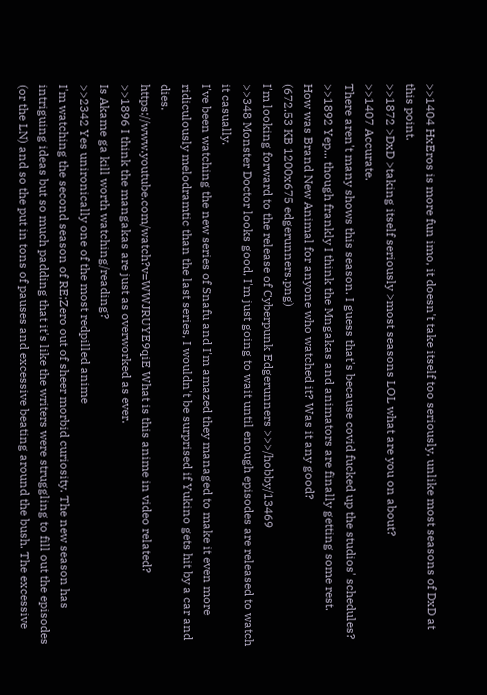>>1404 HxEros is more fun imo, it doesn't take itself too seriously, unlike most seasons of DxD at this point.
>>1872 >DxD >taking itself seriously >most seasons LOL what are you on about?
>>1407 Accurate.
There aren't many shows this season. I guess that's because covid fucked up the studios' schedules?
>>1892 Yep... though frankly I think the Mngakas and animators are finally getting some rest.
How was Brand New Animal for anyone who watched it? Was it any good?
(672.53 KB 1200x675 edgerunners.png)
I'm looking forward to the release of Cyberpunk Edgerunners >>>/hobby/13469
>>348 Monster Doctor looks good, I'm just going to wait until enough episodes are released to watch it casually.
I've been watching the new series of Snafu and I'm amazed they managed to make it even more ridiculously melodramtic than the last series, I wouldn't be surprised if Yukino gets hit by a car and dies.
https://www.youtube.com/watch?v=WWJRUYE9qiE What is this anime in video related?
>>1896 I think the mangakas are just as overworked as ever.
Is Akame ga kill worth watching/reading?
>>2342 Yes unironically one of the most redpilled anime
I'm watching the second season of RE;Zero out of sheer morbid curiosity. The new season has intriguing ideas but so much padding that it's like the writers were struggling to fill out the episodes (or the LN) and so the put in tons of pauses and excessive beating around the bush. The excessive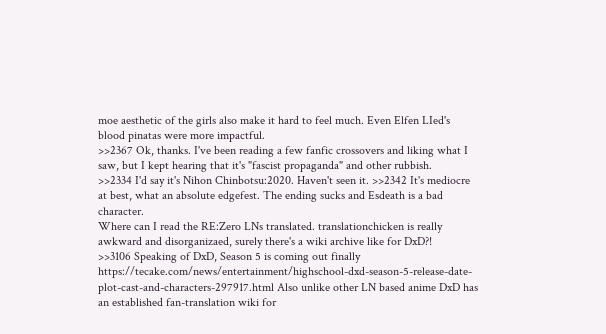moe aesthetic of the girls also make it hard to feel much. Even Elfen LIed's blood pinatas were more impactful.
>>2367 Ok, thanks. I've been reading a few fanfic crossovers and liking what I saw, but I kept hearing that it's "fascist propaganda" and other rubbish.
>>2334 I'd say it's Nihon Chinbotsu:2020. Haven't seen it. >>2342 It's mediocre at best, what an absolute edgefest. The ending sucks and Esdeath is a bad character.
Where can I read the RE:Zero LNs translated. translationchicken is really awkward and disorganizaed, surely there's a wiki archive like for DxD?!
>>3106 Speaking of DxD, Season 5 is coming out finally https://tecake.com/news/entertainment/highschool-dxd-season-5-release-date-plot-cast-and-characters-297917.html Also unlike other LN based anime DxD has an established fan-translation wiki for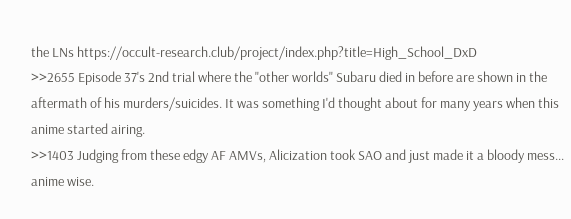the LNs https://occult-research.club/project/index.php?title=High_School_DxD
>>2655 Episode 37's 2nd trial where the "other worlds" Subaru died in before are shown in the aftermath of his murders/suicides. It was something I'd thought about for many years when this anime started airing.
>>1403 Judging from these edgy AF AMVs, Alicization took SAO and just made it a bloody mess... anime wise.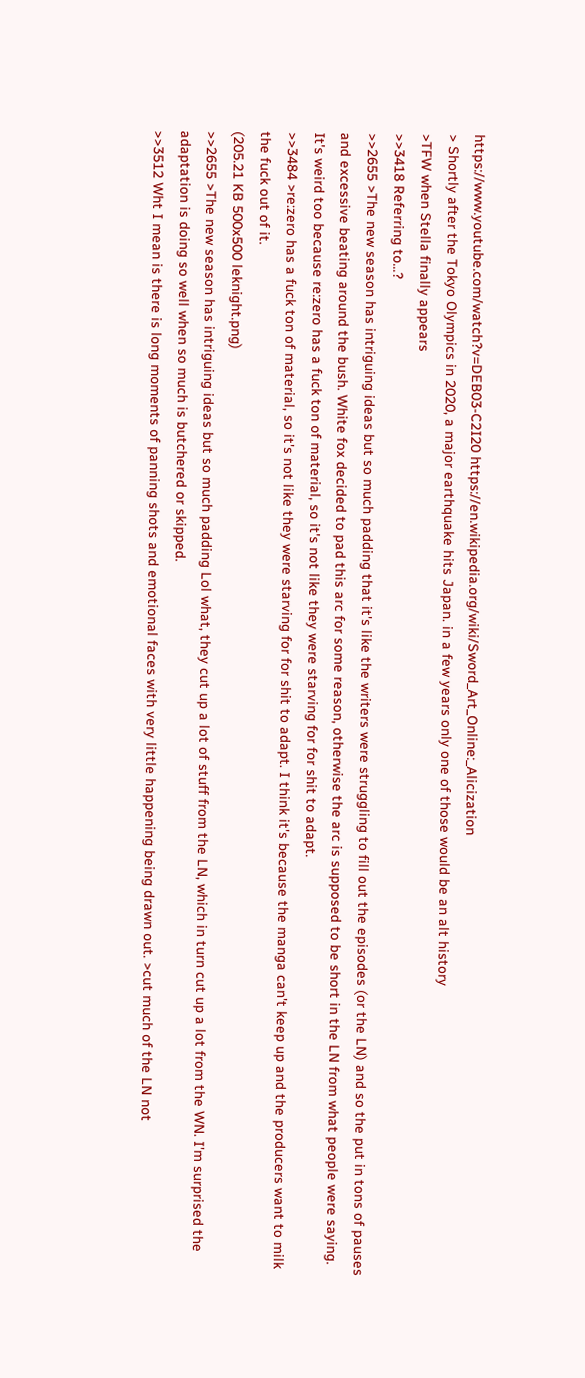https://www.youtube.com/watch?v=DEB03-C2I20 https://en.wikipedia.org/wiki/Sword_Art_Online:_Alicization
> Shortly after the Tokyo Olympics in 2020, a major earthquake hits Japan. in a few years only one of those would be an alt history
>TFW when Stella finally appears
>>3418 Referring to...?
>>2655 >The new season has intriguing ideas but so much padding that it's like the writers were struggling to fill out the episodes (or the LN) and so the put in tons of pauses and excessive beating around the bush. White fox decided to pad this arc for some reason, otherwise the arc is supposed to be short in the LN from what people were saying. It's weird too because re:zero has a fuck ton of material, so it's not like they were starving for for shit to adapt.
>>3484 >re:zero has a fuck ton of material, so it's not like they were starving for for shit to adapt. I think it's because the manga can't keep up and the producers want to milk the fuck out of it.
(205.21 KB 500x500 leknight.png)
>>2655 >The new season has intriguing ideas but so much padding Lol what, they cut up a lot of stuff from the LN, which in turn cut up a lot from the WN. I'm surprised the adaptation is doing so well when so much is butchered or skipped.
>>3512 Wht I mean is there is long moments of panning shots and emotional faces with very little happening being drawn out. >cut much of the LN not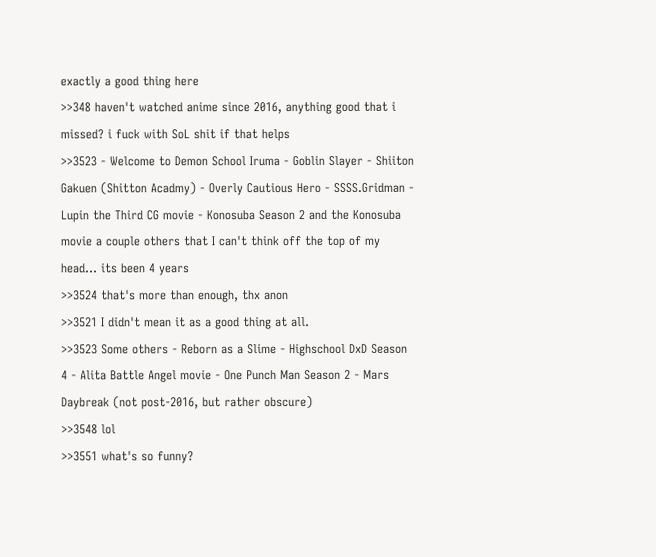exactly a good thing here
>>348 haven't watched anime since 2016, anything good that i missed? i fuck with SoL shit if that helps
>>3523 - Welcome to Demon School Iruma - Goblin Slayer - Shiiton Gakuen (Shitton Acadmy) - Overly Cautious Hero - SSSS.Gridman - Lupin the Third CG movie - Konosuba Season 2 and the Konosuba movie a couple others that I can't think off the top of my head... its been 4 years
>>3524 that's more than enough, thx anon
>>3521 I didn't mean it as a good thing at all.
>>3523 Some others - Reborn as a Slime - Highschool DxD Season 4 - Alita Battle Angel movie - One Punch Man Season 2 - Mars Daybreak (not post-2016, but rather obscure)
>>3548 lol
>>3551 what's so funny?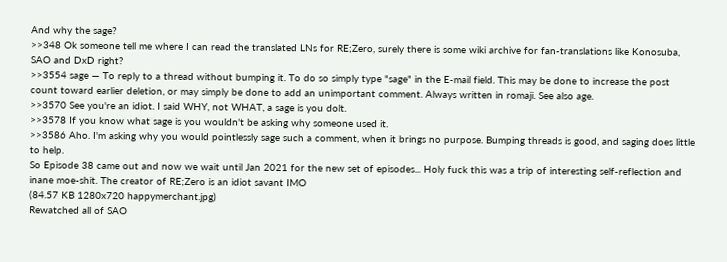And why the sage?
>>348 Ok someone tell me where I can read the translated LNs for RE;Zero, surely there is some wiki archive for fan-translations like Konosuba, SAO and DxD right?
>>3554 sage — To reply to a thread without bumping it. To do so simply type "sage" in the E-mail field. This may be done to increase the post count toward earlier deletion, or may simply be done to add an unimportant comment. Always written in romaji. See also age.
>>3570 See you're an idiot. I said WHY, not WHAT, a sage is you dolt.
>>3578 If you know what sage is you wouldn't be asking why someone used it.
>>3586 Aho. I'm asking why you would pointlessly sage such a comment, when it brings no purpose. Bumping threads is good, and saging does little to help.
So Episode 38 came out and now we wait until Jan 2021 for the new set of episodes... Holy fuck this was a trip of interesting self-reflection and inane moe-shit. The creator of RE;Zero is an idiot savant IMO
(84.57 KB 1280x720 happymerchant.jpg)
Rewatched all of SAO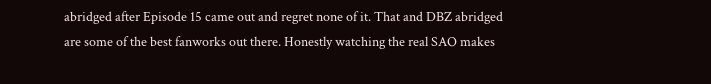abridged after Episode 15 came out and regret none of it. That and DBZ abridged are some of the best fanworks out there. Honestly watching the real SAO makes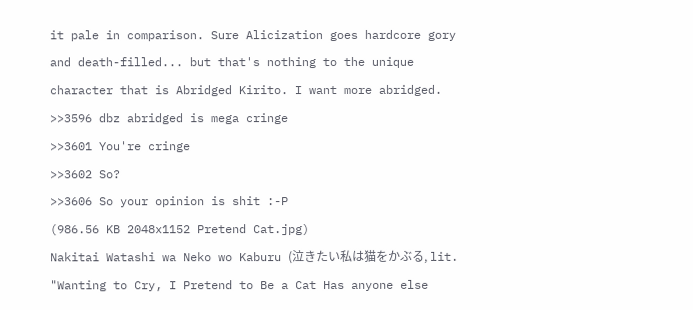it pale in comparison. Sure Alicization goes hardcore gory and death-filled... but that's nothing to the unique character that is Abridged Kirito. I want more abridged.
>>3596 dbz abridged is mega cringe
>>3601 You're cringe
>>3602 So?
>>3606 So your opinion is shit :-P
(986.56 KB 2048x1152 Pretend Cat.jpg)
Nakitai Watashi wa Neko wo Kaburu (泣きたい私は猫をかぶる, lit. "Wanting to Cry, I Pretend to Be a Cat Has anyone else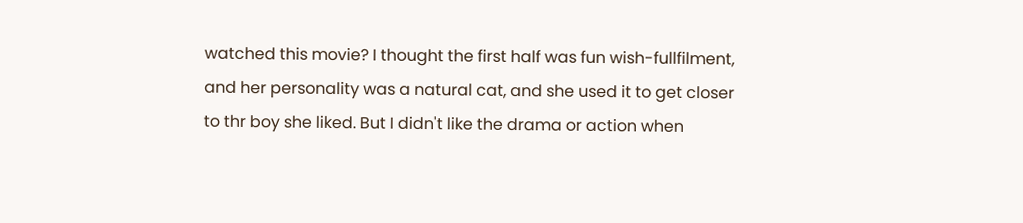watched this movie? I thought the first half was fun wish-fullfilment, and her personality was a natural cat, and she used it to get closer to thr boy she liked. But I didn't like the drama or action when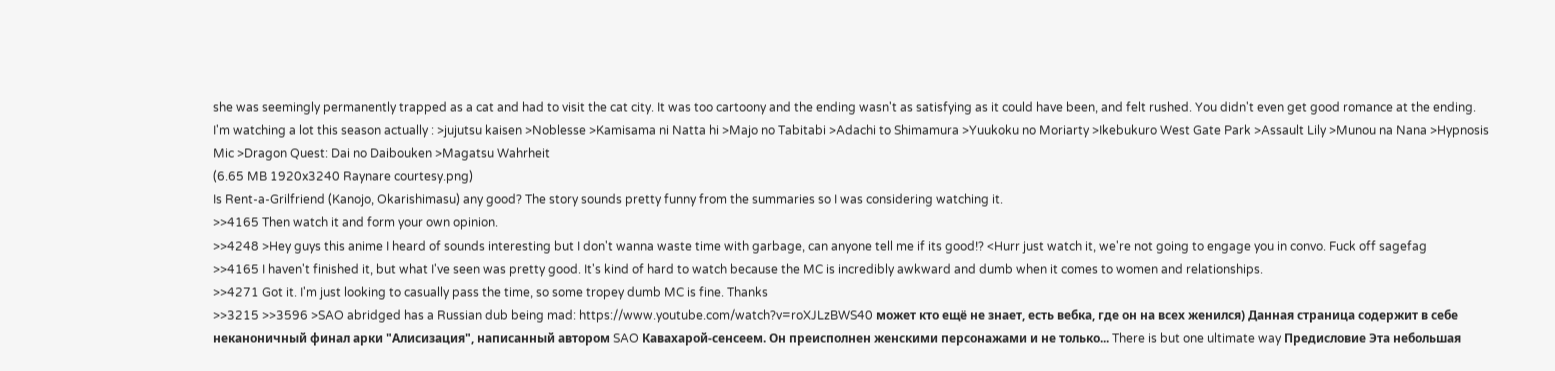she was seemingly permanently trapped as a cat and had to visit the cat city. It was too cartoony and the ending wasn't as satisfying as it could have been, and felt rushed. You didn't even get good romance at the ending.
I'm watching a lot this season actually : >jujutsu kaisen >Noblesse >Kamisama ni Natta hi >Majo no Tabitabi >Adachi to Shimamura >Yuukoku no Moriarty >Ikebukuro West Gate Park >Assault Lily >Munou na Nana >Hypnosis Mic >Dragon Quest: Dai no Daibouken >Magatsu Wahrheit
(6.65 MB 1920x3240 Raynare courtesy.png)
Is Rent-a-Grilfriend (Kanojo, Okarishimasu) any good? The story sounds pretty funny from the summaries so I was considering watching it.
>>4165 Then watch it and form your own opinion.
>>4248 >Hey guys this anime I heard of sounds interesting but I don't wanna waste time with garbage, can anyone tell me if its good!? <Hurr just watch it, we're not going to engage you in convo. Fuck off sagefag
>>4165 I haven't finished it, but what I've seen was pretty good. It's kind of hard to watch because the MC is incredibly awkward and dumb when it comes to women and relationships.
>>4271 Got it. I'm just looking to casually pass the time, so some tropey dumb MC is fine. Thanks
>>3215 >>3596 >SAO abridged has a Russian dub being mad: https://www.youtube.com/watch?v=roXJLzBWS40 может кто ещё не знает, есть вебка, где он на всех женился) Данная страница содержит в себе неканоничный финал арки "Алисизация", написанный автором SAO Кавахарой-сенсеем. Он преисполнен женскими персонажами и не только... There is but one ultimate way Предисловие Эта небольшая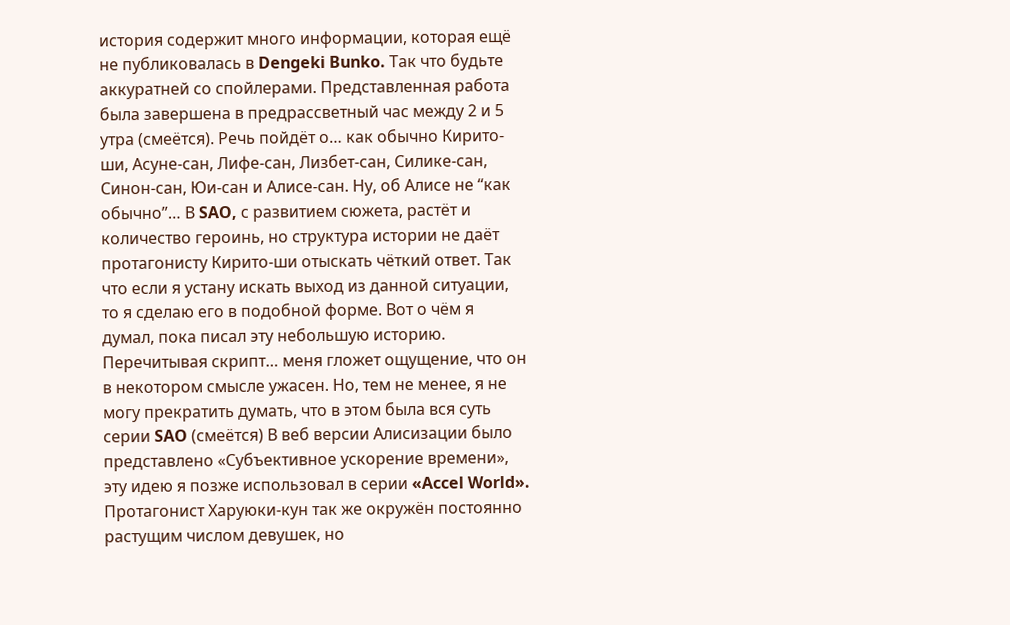история содержит много информации, которая ещё не публиковалась в Dengeki Bunko. Так что будьте аккуратней со спойлерами. Представленная работа была завершена в предрассветный час между 2 и 5 утра (смеётся). Речь пойдёт о… как обычно Кирито-ши, Асуне-сан, Лифе-сан, Лизбет-сан, Силике-сан, Синон-сан, Юи-сан и Алисе-сан. Ну, об Алисе не “как обычно”… В SAO, с развитием сюжета, растёт и количество героинь, но структура истории не даёт протагонисту Кирито-ши отыскать чёткий ответ. Так что если я устану искать выход из данной ситуации, то я сделаю его в подобной форме. Вот о чём я думал, пока писал эту небольшую историю. Перечитывая скрипт… меня гложет ощущение, что он в некотором смысле ужасен. Но, тем не менее, я не могу прекратить думать, что в этом была вся суть серии SAO (смеётся) В веб версии Алисизации было представлено «Субъективное ускорение времени», эту идею я позже использовал в серии «Accel World». Протагонист Харуюки-кун так же окружён постоянно растущим числом девушек, но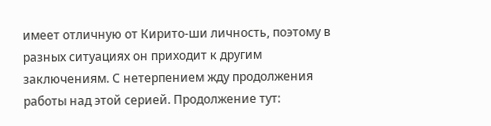имеет отличную от Кирито-ши личность, поэтому в разных ситуациях он приходит к другим заключениям. С нетерпением жду продолжения работы над этой серией. Продолжение тут: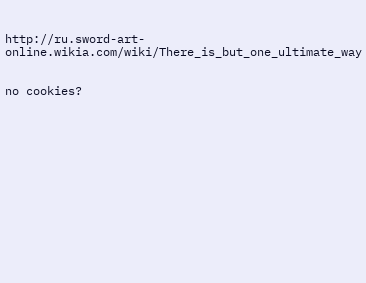http://ru.sword-art-online.wikia.com/wiki/There_is_but_one_ultimate_way


no cookies?